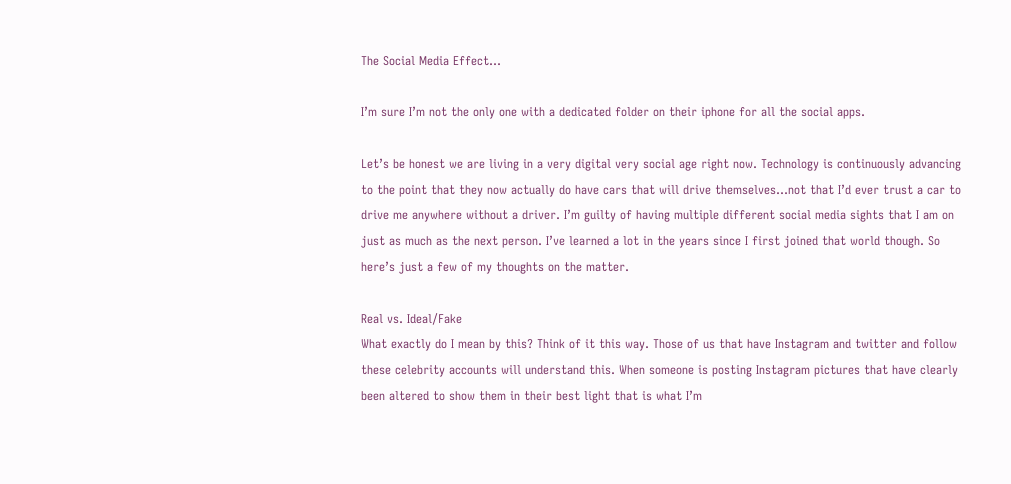The Social Media Effect…

I’m sure I’m not the only one with a dedicated folder on their iphone for all the social apps.

Let’s be honest we are living in a very digital very social age right now. Technology is continuously advancing to the point that they now actually do have cars that will drive themselves…not that I’d ever trust a car to drive me anywhere without a driver. I’m guilty of having multiple different social media sights that I am on just as much as the next person. I’ve learned a lot in the years since I first joined that world though. So here’s just a few of my thoughts on the matter.

Real vs. Ideal/Fake
What exactly do I mean by this? Think of it this way. Those of us that have Instagram and twitter and follow these celebrity accounts will understand this. When someone is posting Instagram pictures that have clearly been altered to show them in their best light that is what I’m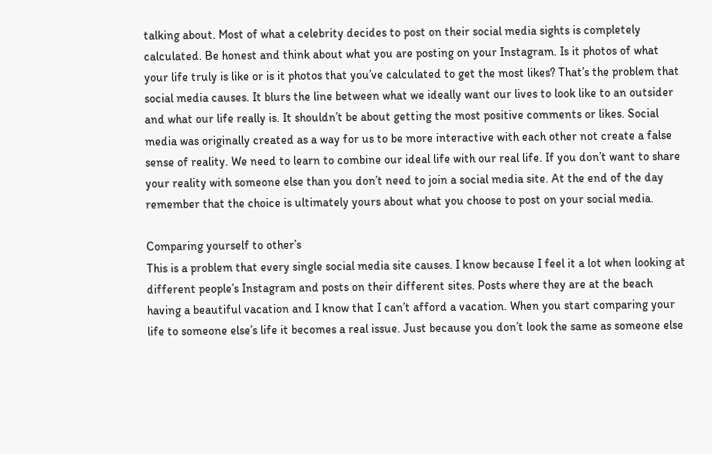talking about. Most of what a celebrity decides to post on their social media sights is completely calculated. Be honest and think about what you are posting on your Instagram. Is it photos of what your life truly is like or is it photos that you’ve calculated to get the most likes? That’s the problem that social media causes. It blurs the line between what we ideally want our lives to look like to an outsider and what our life really is. It shouldn’t be about getting the most positive comments or likes. Social media was originally created as a way for us to be more interactive with each other not create a false sense of reality. We need to learn to combine our ideal life with our real life. If you don’t want to share your reality with someone else than you don’t need to join a social media site. At the end of the day remember that the choice is ultimately yours about what you choose to post on your social media.

Comparing yourself to other’s
This is a problem that every single social media site causes. I know because I feel it a lot when looking at different people’s Instagram and posts on their different sites. Posts where they are at the beach having a beautiful vacation and I know that I can’t afford a vacation. When you start comparing your life to someone else’s life it becomes a real issue. Just because you don’t look the same as someone else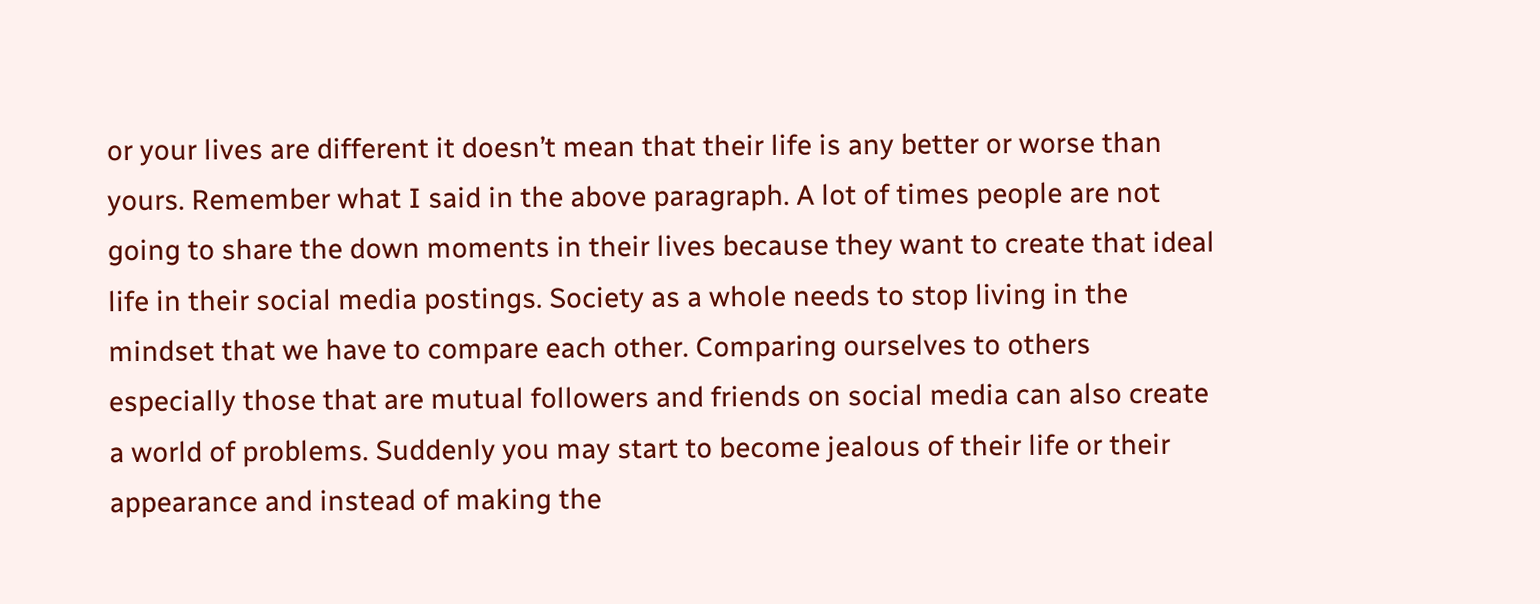or your lives are different it doesn’t mean that their life is any better or worse than yours. Remember what I said in the above paragraph. A lot of times people are not going to share the down moments in their lives because they want to create that ideal life in their social media postings. Society as a whole needs to stop living in the mindset that we have to compare each other. Comparing ourselves to others especially those that are mutual followers and friends on social media can also create a world of problems. Suddenly you may start to become jealous of their life or their appearance and instead of making the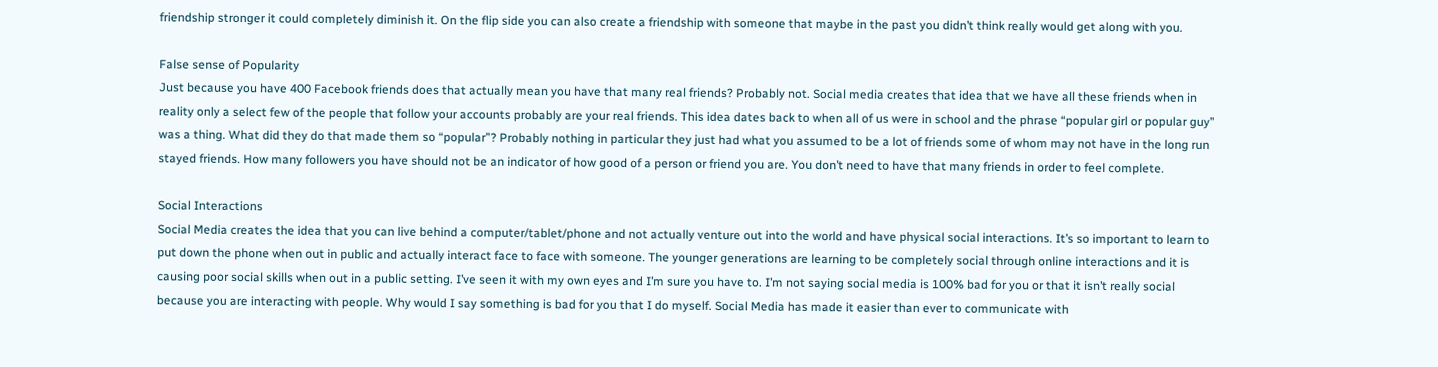friendship stronger it could completely diminish it. On the flip side you can also create a friendship with someone that maybe in the past you didn’t think really would get along with you.

False sense of Popularity
Just because you have 400 Facebook friends does that actually mean you have that many real friends? Probably not. Social media creates that idea that we have all these friends when in reality only a select few of the people that follow your accounts probably are your real friends. This idea dates back to when all of us were in school and the phrase “popular girl or popular guy” was a thing. What did they do that made them so “popular”? Probably nothing in particular they just had what you assumed to be a lot of friends some of whom may not have in the long run stayed friends. How many followers you have should not be an indicator of how good of a person or friend you are. You don’t need to have that many friends in order to feel complete.

Social Interactions
Social Media creates the idea that you can live behind a computer/tablet/phone and not actually venture out into the world and have physical social interactions. It’s so important to learn to put down the phone when out in public and actually interact face to face with someone. The younger generations are learning to be completely social through online interactions and it is causing poor social skills when out in a public setting. I’ve seen it with my own eyes and I’m sure you have to. I’m not saying social media is 100% bad for you or that it isn’t really social because you are interacting with people. Why would I say something is bad for you that I do myself. Social Media has made it easier than ever to communicate with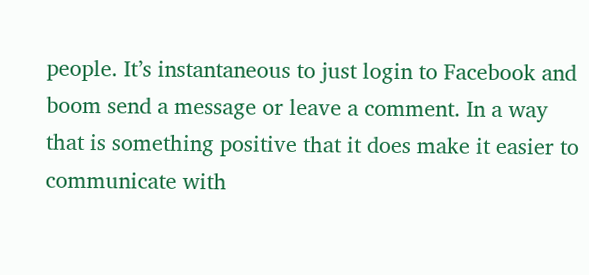people. It’s instantaneous to just login to Facebook and boom send a message or leave a comment. In a way that is something positive that it does make it easier to communicate with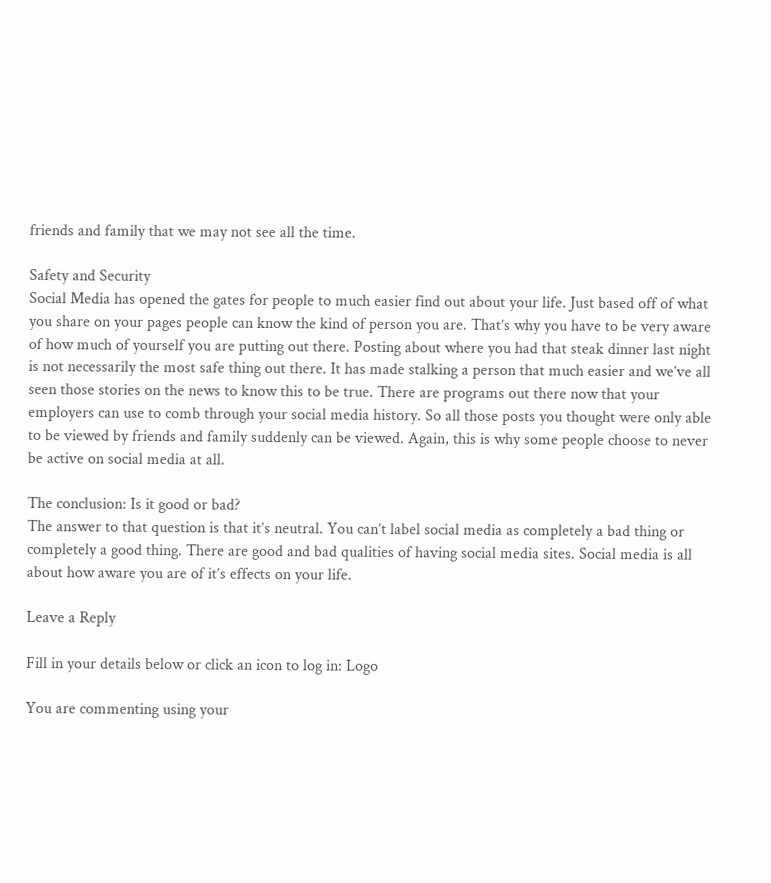friends and family that we may not see all the time.

Safety and Security
Social Media has opened the gates for people to much easier find out about your life. Just based off of what you share on your pages people can know the kind of person you are. That’s why you have to be very aware of how much of yourself you are putting out there. Posting about where you had that steak dinner last night is not necessarily the most safe thing out there. It has made stalking a person that much easier and we’ve all seen those stories on the news to know this to be true. There are programs out there now that your employers can use to comb through your social media history. So all those posts you thought were only able to be viewed by friends and family suddenly can be viewed. Again, this is why some people choose to never be active on social media at all.

The conclusion: Is it good or bad?
The answer to that question is that it’s neutral. You can’t label social media as completely a bad thing or completely a good thing. There are good and bad qualities of having social media sites. Social media is all about how aware you are of it’s effects on your life.

Leave a Reply

Fill in your details below or click an icon to log in: Logo

You are commenting using your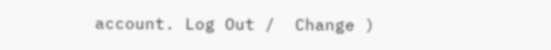account. Log Out /  Change )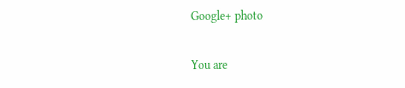Google+ photo

You are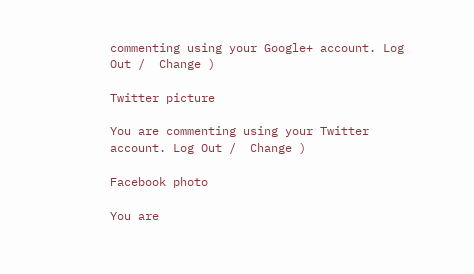commenting using your Google+ account. Log Out /  Change )

Twitter picture

You are commenting using your Twitter account. Log Out /  Change )

Facebook photo

You are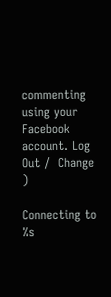commenting using your Facebook account. Log Out /  Change )

Connecting to %s